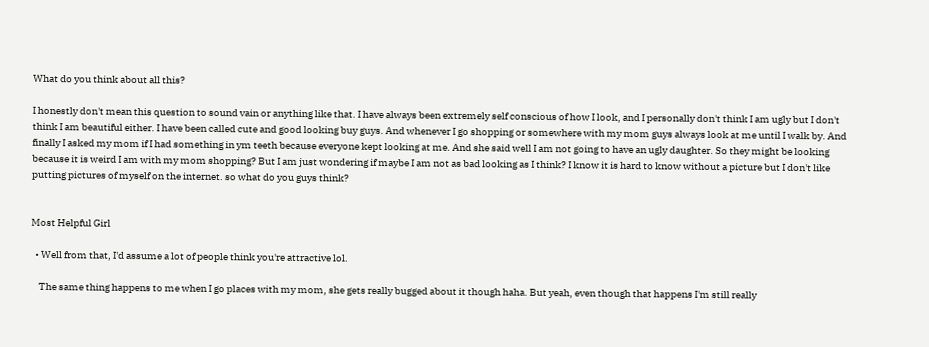What do you think about all this?

I honestly don't mean this question to sound vain or anything like that. I have always been extremely self conscious of how I look, and I personally don't think I am ugly but I don't think I am beautiful either. I have been called cute and good looking buy guys. And whenever I go shopping or somewhere with my mom guys always look at me until I walk by. And finally I asked my mom if I had something in ym teeth because everyone kept looking at me. And she said well I am not going to have an ugly daughter. So they might be looking because it is weird I am with my mom shopping? But I am just wondering if maybe I am not as bad looking as I think? I know it is hard to know without a picture but I don't like putting pictures of myself on the internet. so what do you guys think?


Most Helpful Girl

  • Well from that, I'd assume a lot of people think you're attractive lol.

    The same thing happens to me when I go places with my mom, she gets really bugged about it though haha. But yeah, even though that happens I'm still really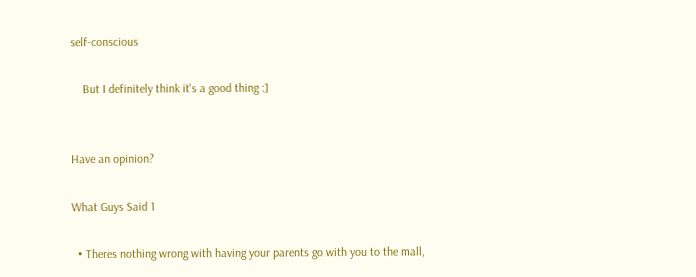self-conscious

    But I definitely think it's a good thing :]


Have an opinion?

What Guys Said 1

  • Theres nothing wrong with having your parents go with you to the mall,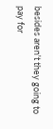besides aren't they going to pay for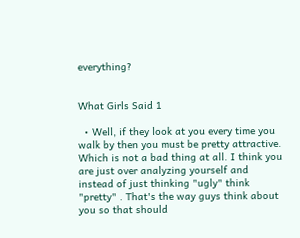everything?


What Girls Said 1

  • Well, if they look at you every time you walk by then you must be pretty attractive. Which is not a bad thing at all. I think you are just over analyzing yourself and instead of just thinking "ugly" think "pretty" . That's the way guys think about you so that should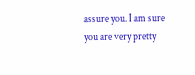assure you. I am sure you are very pretty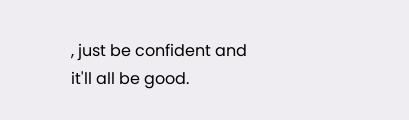, just be confident and it'll all be good.